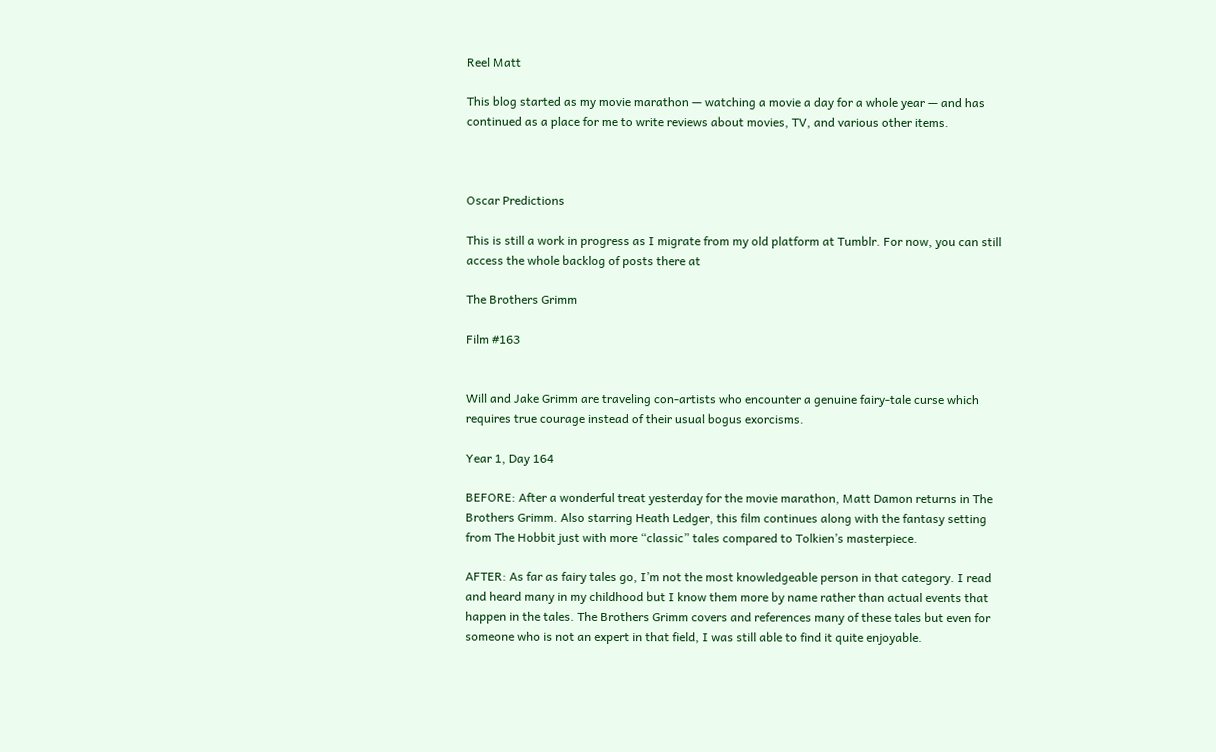Reel Matt

This blog started as my movie marathon — watching a movie a day for a whole year — and has continued as a place for me to write reviews about movies, TV, and various other items.



Oscar Predictions

This is still a work in progress as I migrate from my old platform at Tumblr. For now, you can still access the whole backlog of posts there at

The Brothers Grimm

Film #163


Will and Jake Grimm are traveling con-artists who encounter a genuine fairy-tale curse which requires true courage instead of their usual bogus exorcisms.

Year 1, Day 164

BEFORE: After a wonderful treat yesterday for the movie marathon, Matt Damon returns in The Brothers Grimm. Also starring Heath Ledger, this film continues along with the fantasy setting from The Hobbit just with more “classic” tales compared to Tolkien’s masterpiece.

AFTER: As far as fairy tales go, I’m not the most knowledgeable person in that category. I read and heard many in my childhood but I know them more by name rather than actual events that happen in the tales. The Brothers Grimm covers and references many of these tales but even for someone who is not an expert in that field, I was still able to find it quite enjoyable.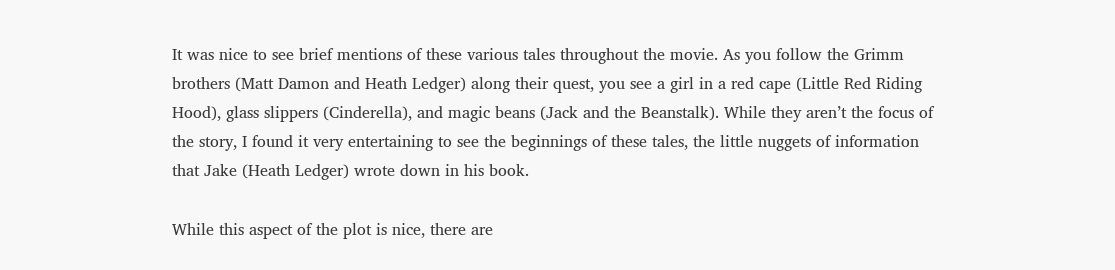It was nice to see brief mentions of these various tales throughout the movie. As you follow the Grimm brothers (Matt Damon and Heath Ledger) along their quest, you see a girl in a red cape (Little Red Riding Hood), glass slippers (Cinderella), and magic beans (Jack and the Beanstalk). While they aren’t the focus of the story, I found it very entertaining to see the beginnings of these tales, the little nuggets of information that Jake (Heath Ledger) wrote down in his book.

While this aspect of the plot is nice, there are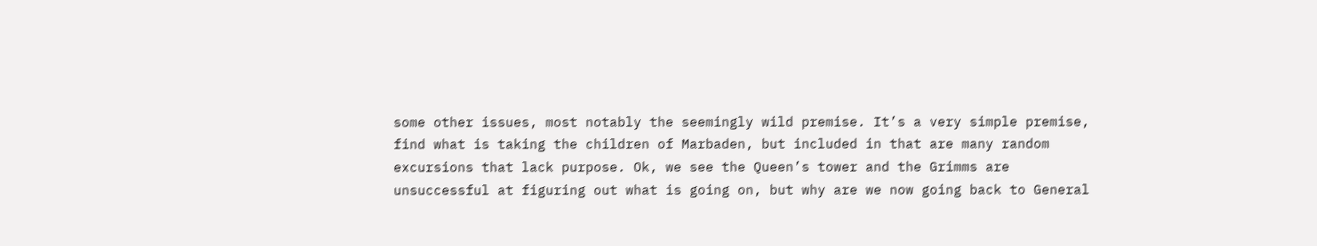some other issues, most notably the seemingly wild premise. It’s a very simple premise, find what is taking the children of Marbaden, but included in that are many random excursions that lack purpose. Ok, we see the Queen’s tower and the Grimms are unsuccessful at figuring out what is going on, but why are we now going back to General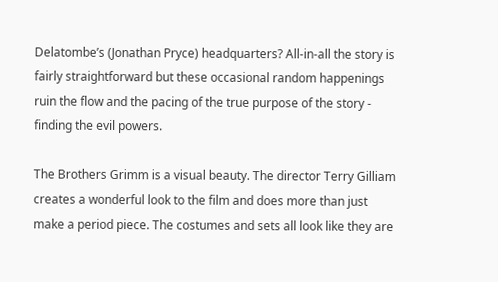Delatombe’s (Jonathan Pryce) headquarters? All-in-all the story is fairly straightforward but these occasional random happenings ruin the flow and the pacing of the true purpose of the story - finding the evil powers.

The Brothers Grimm is a visual beauty. The director Terry Gilliam creates a wonderful look to the film and does more than just make a period piece. The costumes and sets all look like they are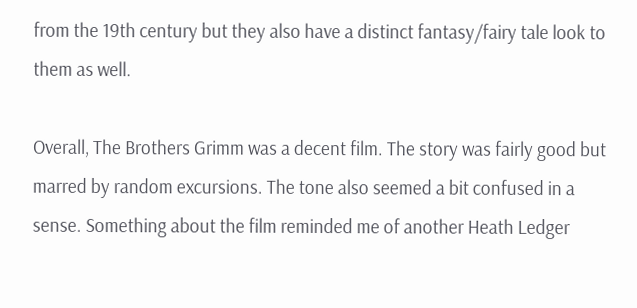from the 19th century but they also have a distinct fantasy/fairy tale look to them as well.

Overall, The Brothers Grimm was a decent film. The story was fairly good but marred by random excursions. The tone also seemed a bit confused in a sense. Something about the film reminded me of another Heath Ledger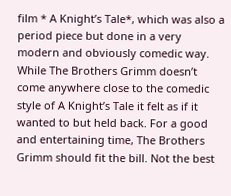film * A Knight’s Tale*, which was also a period piece but done in a very modern and obviously comedic way. While The Brothers Grimm doesn’t come anywhere close to the comedic style of A Knight’s Tale it felt as if it wanted to but held back. For a good and entertaining time, The Brothers Grimm should fit the bill. Not the best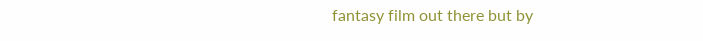fantasy film out there but by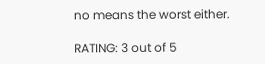no means the worst either.

RATING: 3 out of 5